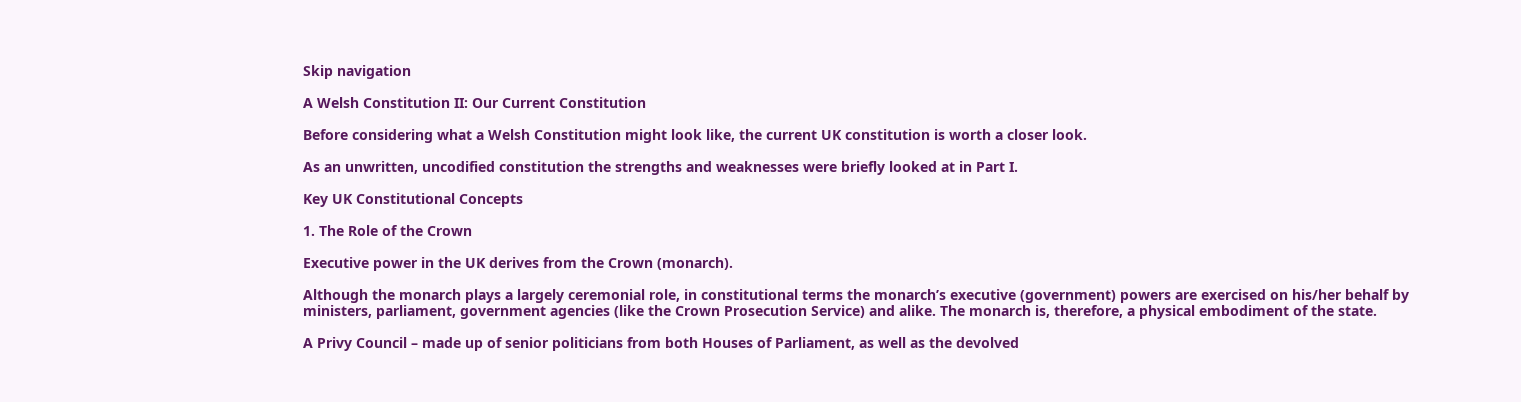Skip navigation

A Welsh Constitution II: Our Current Constitution

Before considering what a Welsh Constitution might look like, the current UK constitution is worth a closer look.

As an unwritten, uncodified constitution the strengths and weaknesses were briefly looked at in Part I.

Key UK Constitutional Concepts

1. The Role of the Crown

Executive power in the UK derives from the Crown (monarch).

Although the monarch plays a largely ceremonial role, in constitutional terms the monarch’s executive (government) powers are exercised on his/her behalf by ministers, parliament, government agencies (like the Crown Prosecution Service) and alike. The monarch is, therefore, a physical embodiment of the state.

A Privy Council – made up of senior politicians from both Houses of Parliament, as well as the devolved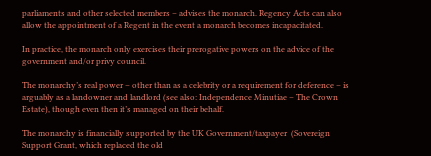parliaments and other selected members – advises the monarch. Regency Acts can also allow the appointment of a Regent in the event a monarch becomes incapacitated.

In practice, the monarch only exercises their prerogative powers on the advice of the government and/or privy council.

The monarchy’s real power – other than as a celebrity or a requirement for deference – is arguably as a landowner and landlord (see also: Independence Minutiae – The Crown Estate), though even then it’s managed on their behalf.

The monarchy is financially supported by the UK Government/taxpayer  (Sovereign Support Grant, which replaced the old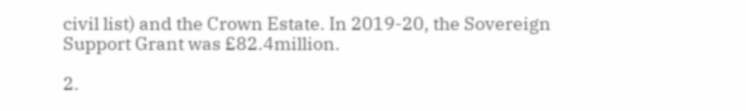civil list) and the Crown Estate. In 2019-20, the Sovereign Support Grant was £82.4million.

2.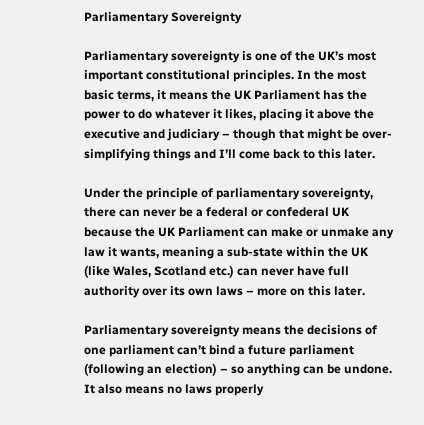Parliamentary Sovereignty

Parliamentary sovereignty is one of the UK’s most important constitutional principles. In the most basic terms, it means the UK Parliament has the power to do whatever it likes, placing it above the executive and judiciary – though that might be over-simplifying things and I’ll come back to this later.

Under the principle of parliamentary sovereignty, there can never be a federal or confederal UK because the UK Parliament can make or unmake any law it wants, meaning a sub-state within the UK (like Wales, Scotland etc.) can never have full authority over its own laws – more on this later.

Parliamentary sovereignty means the decisions of one parliament can’t bind a future parliament (following an election) – so anything can be undone. It also means no laws properly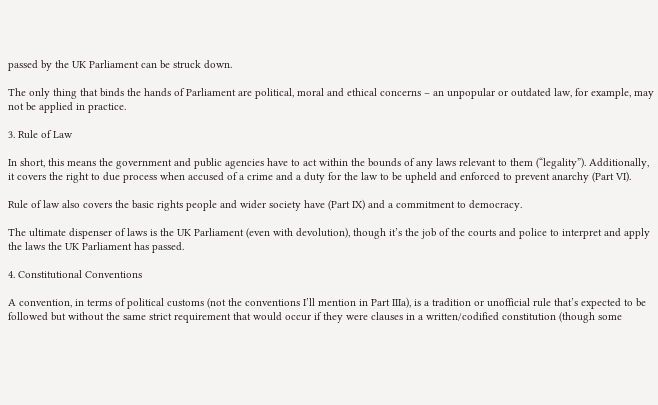passed by the UK Parliament can be struck down.

The only thing that binds the hands of Parliament are political, moral and ethical concerns – an unpopular or outdated law, for example, may not be applied in practice.

3. Rule of Law

In short, this means the government and public agencies have to act within the bounds of any laws relevant to them (“legality”). Additionally, it covers the right to due process when accused of a crime and a duty for the law to be upheld and enforced to prevent anarchy (Part VI).

Rule of law also covers the basic rights people and wider society have (Part IX) and a commitment to democracy.

The ultimate dispenser of laws is the UK Parliament (even with devolution), though it’s the job of the courts and police to interpret and apply the laws the UK Parliament has passed.

4. Constitutional Conventions

A convention, in terms of political customs (not the conventions I’ll mention in Part IIIa), is a tradition or unofficial rule that’s expected to be followed but without the same strict requirement that would occur if they were clauses in a written/codified constitution (though some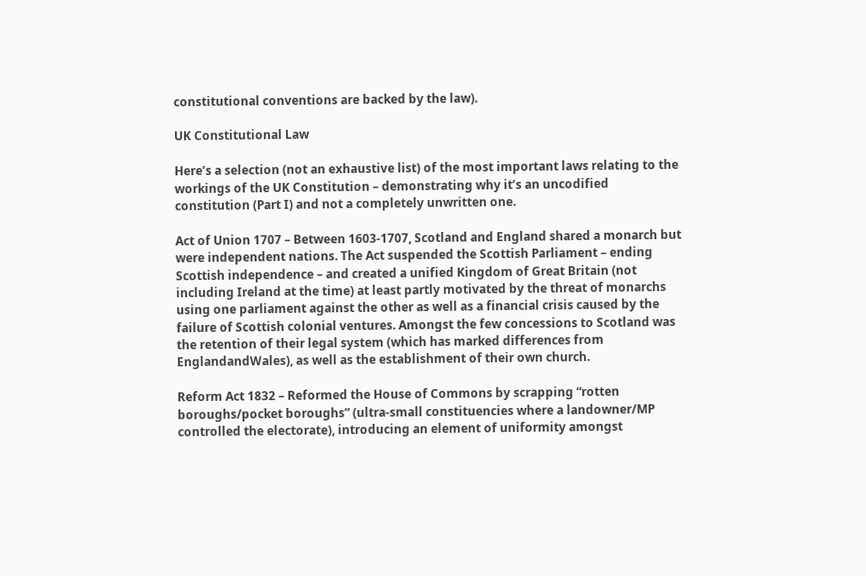constitutional conventions are backed by the law).

UK Constitutional Law

Here’s a selection (not an exhaustive list) of the most important laws relating to the workings of the UK Constitution – demonstrating why it’s an uncodified constitution (Part I) and not a completely unwritten one.

Act of Union 1707 – Between 1603-1707, Scotland and England shared a monarch but were independent nations. The Act suspended the Scottish Parliament – ending Scottish independence – and created a unified Kingdom of Great Britain (not including Ireland at the time) at least partly motivated by the threat of monarchs using one parliament against the other as well as a financial crisis caused by the failure of Scottish colonial ventures. Amongst the few concessions to Scotland was the retention of their legal system (which has marked differences from EnglandandWales), as well as the establishment of their own church.

Reform Act 1832 – Reformed the House of Commons by scrapping “rotten boroughs/pocket boroughs” (ultra-small constituencies where a landowner/MP controlled the electorate), introducing an element of uniformity amongst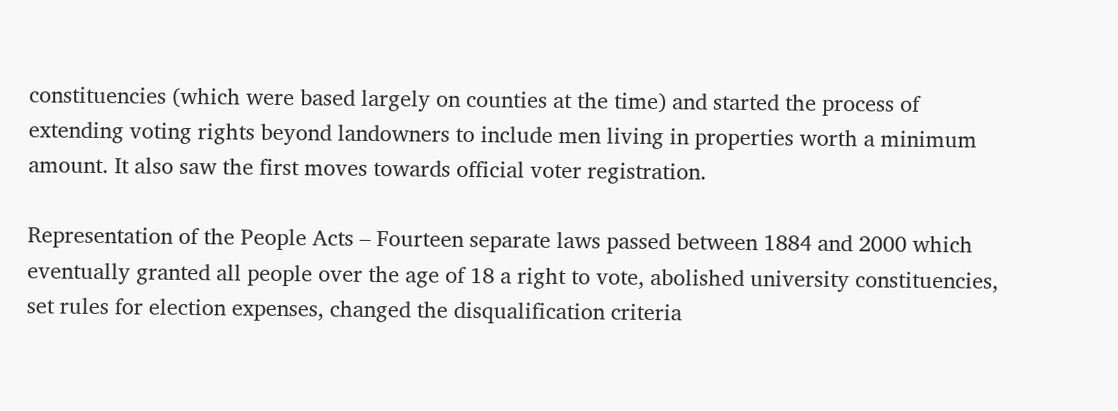constituencies (which were based largely on counties at the time) and started the process of extending voting rights beyond landowners to include men living in properties worth a minimum amount. It also saw the first moves towards official voter registration.

Representation of the People Acts – Fourteen separate laws passed between 1884 and 2000 which eventually granted all people over the age of 18 a right to vote, abolished university constituencies, set rules for election expenses, changed the disqualification criteria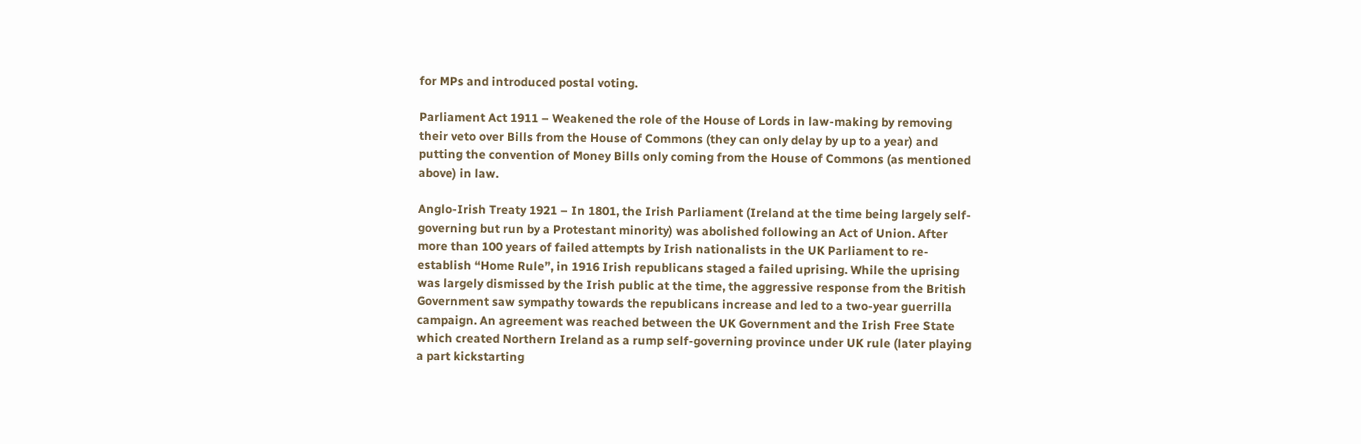for MPs and introduced postal voting.

Parliament Act 1911 – Weakened the role of the House of Lords in law-making by removing their veto over Bills from the House of Commons (they can only delay by up to a year) and putting the convention of Money Bills only coming from the House of Commons (as mentioned above) in law.

Anglo-Irish Treaty 1921 – In 1801, the Irish Parliament (Ireland at the time being largely self-governing but run by a Protestant minority) was abolished following an Act of Union. After more than 100 years of failed attempts by Irish nationalists in the UK Parliament to re-establish “Home Rule”, in 1916 Irish republicans staged a failed uprising. While the uprising was largely dismissed by the Irish public at the time, the aggressive response from the British Government saw sympathy towards the republicans increase and led to a two-year guerrilla campaign. An agreement was reached between the UK Government and the Irish Free State which created Northern Ireland as a rump self-governing province under UK rule (later playing a part kickstarting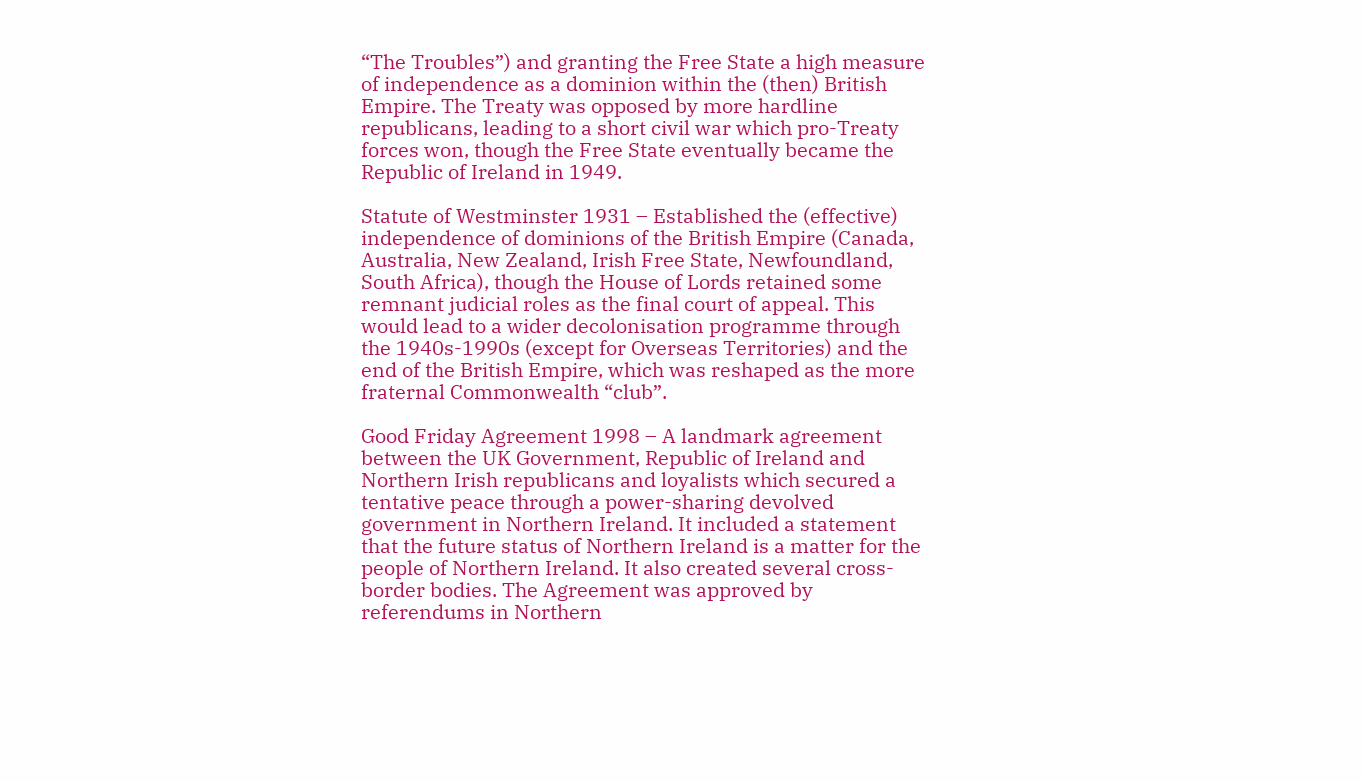“The Troubles”) and granting the Free State a high measure of independence as a dominion within the (then) British Empire. The Treaty was opposed by more hardline republicans, leading to a short civil war which pro-Treaty forces won, though the Free State eventually became the Republic of Ireland in 1949.

Statute of Westminster 1931 – Established the (effective) independence of dominions of the British Empire (Canada, Australia, New Zealand, Irish Free State, Newfoundland, South Africa), though the House of Lords retained some remnant judicial roles as the final court of appeal. This would lead to a wider decolonisation programme through the 1940s-1990s (except for Overseas Territories) and the end of the British Empire, which was reshaped as the more fraternal Commonwealth “club”.

Good Friday Agreement 1998 – A landmark agreement between the UK Government, Republic of Ireland and Northern Irish republicans and loyalists which secured a tentative peace through a power-sharing devolved government in Northern Ireland. It included a statement that the future status of Northern Ireland is a matter for the people of Northern Ireland. It also created several cross-border bodies. The Agreement was approved by referendums in Northern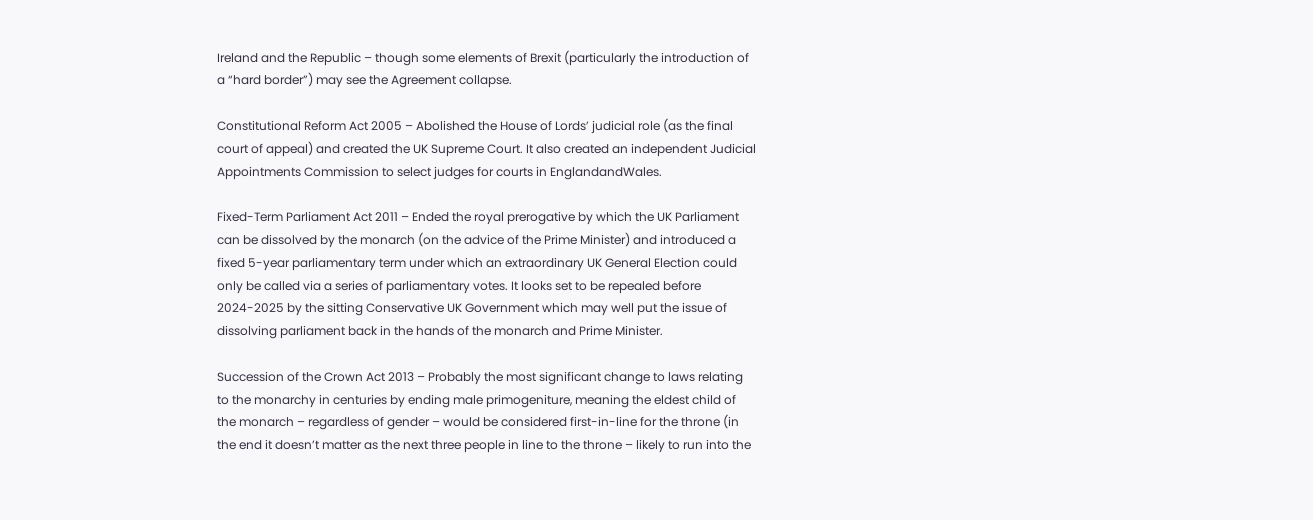Ireland and the Republic – though some elements of Brexit (particularly the introduction of a “hard border”) may see the Agreement collapse.

Constitutional Reform Act 2005 – Abolished the House of Lords’ judicial role (as the final court of appeal) and created the UK Supreme Court. It also created an independent Judicial Appointments Commission to select judges for courts in EnglandandWales.

Fixed-Term Parliament Act 2011 – Ended the royal prerogative by which the UK Parliament can be dissolved by the monarch (on the advice of the Prime Minister) and introduced a fixed 5-year parliamentary term under which an extraordinary UK General Election could only be called via a series of parliamentary votes. It looks set to be repealed before 2024-2025 by the sitting Conservative UK Government which may well put the issue of dissolving parliament back in the hands of the monarch and Prime Minister.

Succession of the Crown Act 2013 – Probably the most significant change to laws relating to the monarchy in centuries by ending male primogeniture, meaning the eldest child of the monarch – regardless of gender – would be considered first-in-line for the throne (in the end it doesn’t matter as the next three people in line to the throne – likely to run into the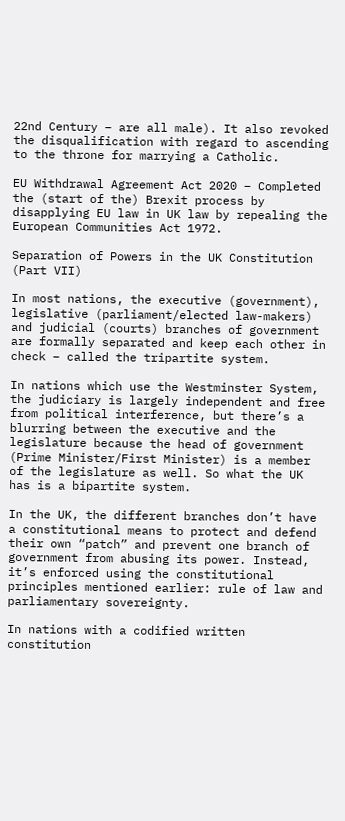22nd Century – are all male). It also revoked the disqualification with regard to ascending to the throne for marrying a Catholic.

EU Withdrawal Agreement Act 2020 – Completed the (start of the) Brexit process by disapplying EU law in UK law by repealing the European Communities Act 1972.

Separation of Powers in the UK Constitution (Part VII)

In most nations, the executive (government), legislative (parliament/elected law-makers) and judicial (courts) branches of government are formally separated and keep each other in check – called the tripartite system.

In nations which use the Westminster System, the judiciary is largely independent and free from political interference, but there’s a blurring between the executive and the legislature because the head of government (Prime Minister/First Minister) is a member of the legislature as well. So what the UK has is a bipartite system.

In the UK, the different branches don’t have a constitutional means to protect and defend their own “patch” and prevent one branch of government from abusing its power. Instead, it’s enforced using the constitutional principles mentioned earlier: rule of law and parliamentary sovereignty.

In nations with a codified written constitution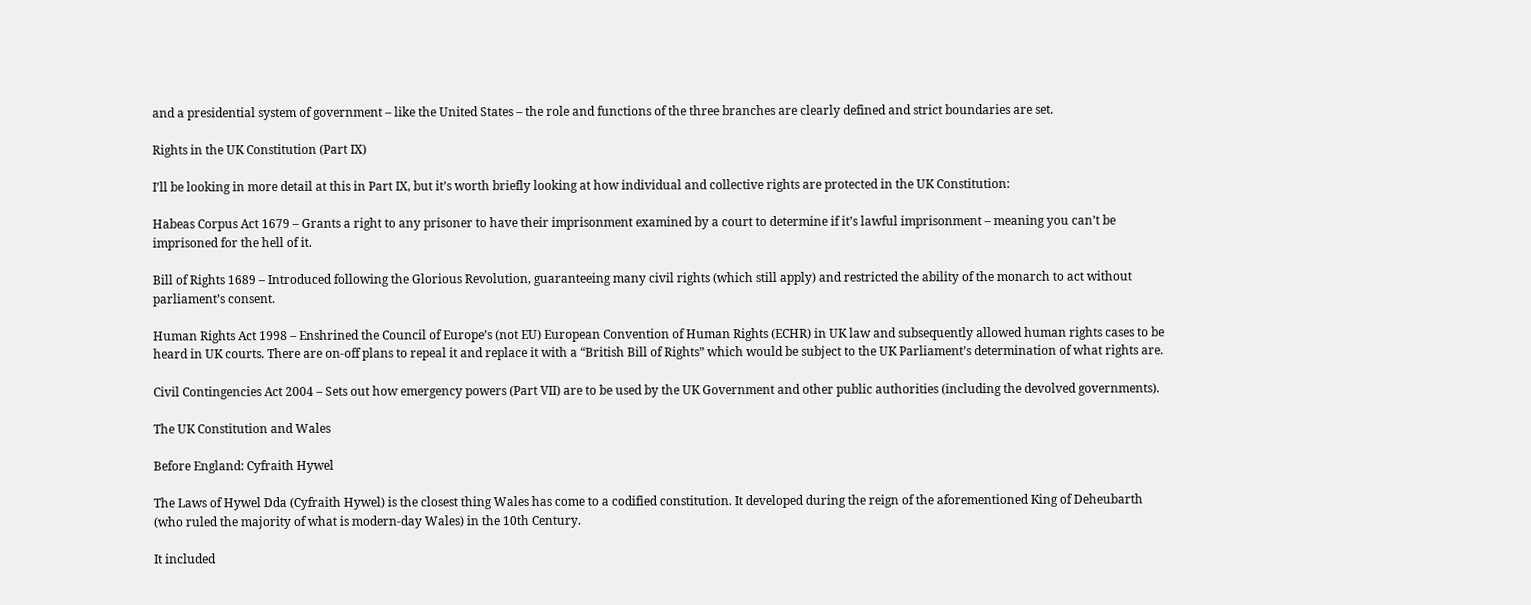and a presidential system of government – like the United States – the role and functions of the three branches are clearly defined and strict boundaries are set.

Rights in the UK Constitution (Part IX)

I’ll be looking in more detail at this in Part IX, but it’s worth briefly looking at how individual and collective rights are protected in the UK Constitution:

Habeas Corpus Act 1679 – Grants a right to any prisoner to have their imprisonment examined by a court to determine if it’s lawful imprisonment – meaning you can’t be imprisoned for the hell of it.

Bill of Rights 1689 – Introduced following the Glorious Revolution, guaranteeing many civil rights (which still apply) and restricted the ability of the monarch to act without parliament’s consent.

Human Rights Act 1998 – Enshrined the Council of Europe’s (not EU) European Convention of Human Rights (ECHR) in UK law and subsequently allowed human rights cases to be heard in UK courts. There are on-off plans to repeal it and replace it with a “British Bill of Rights” which would be subject to the UK Parliament’s determination of what rights are.

Civil Contingencies Act 2004 – Sets out how emergency powers (Part VII) are to be used by the UK Government and other public authorities (including the devolved governments).

The UK Constitution and Wales

Before England: Cyfraith Hywel

The Laws of Hywel Dda (Cyfraith Hywel) is the closest thing Wales has come to a codified constitution. It developed during the reign of the aforementioned King of Deheubarth (who ruled the majority of what is modern-day Wales) in the 10th Century.

It included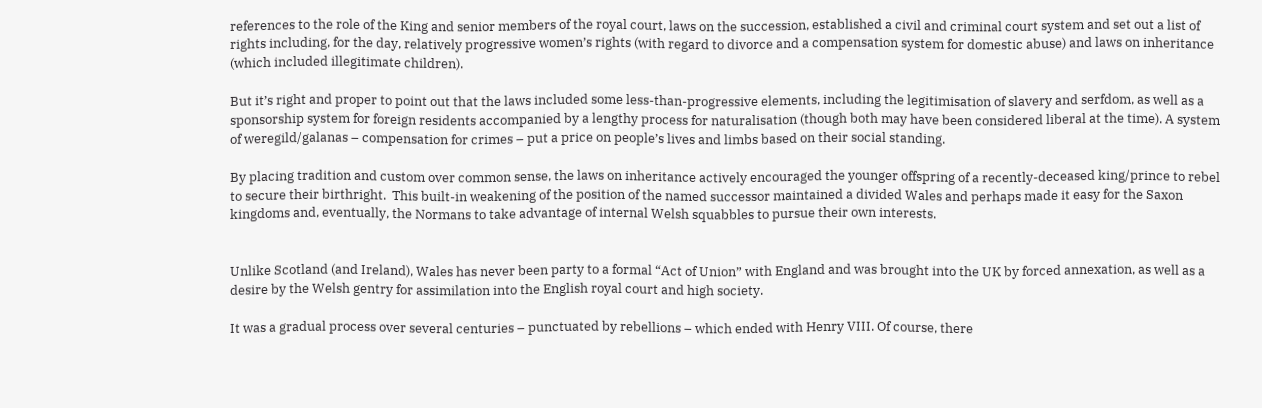references to the role of the King and senior members of the royal court, laws on the succession, established a civil and criminal court system and set out a list of rights including, for the day, relatively progressive women’s rights (with regard to divorce and a compensation system for domestic abuse) and laws on inheritance (which included illegitimate children).

But it’s right and proper to point out that the laws included some less-than-progressive elements, including the legitimisation of slavery and serfdom, as well as a sponsorship system for foreign residents accompanied by a lengthy process for naturalisation (though both may have been considered liberal at the time). A system of weregild/galanas – compensation for crimes – put a price on people’s lives and limbs based on their social standing.

By placing tradition and custom over common sense, the laws on inheritance actively encouraged the younger offspring of a recently-deceased king/prince to rebel to secure their birthright.  This built-in weakening of the position of the named successor maintained a divided Wales and perhaps made it easy for the Saxon kingdoms and, eventually, the Normans to take advantage of internal Welsh squabbles to pursue their own interests.


Unlike Scotland (and Ireland), Wales has never been party to a formal “Act of Union” with England and was brought into the UK by forced annexation, as well as a desire by the Welsh gentry for assimilation into the English royal court and high society.

It was a gradual process over several centuries – punctuated by rebellions – which ended with Henry VIII. Of course, there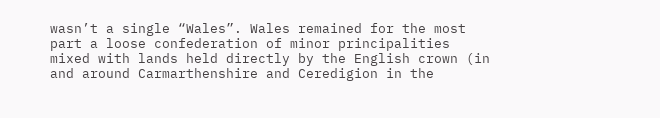wasn’t a single “Wales”. Wales remained for the most part a loose confederation of minor principalities mixed with lands held directly by the English crown (in and around Carmarthenshire and Ceredigion in the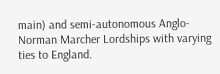main) and semi-autonomous Anglo-Norman Marcher Lordships with varying ties to England.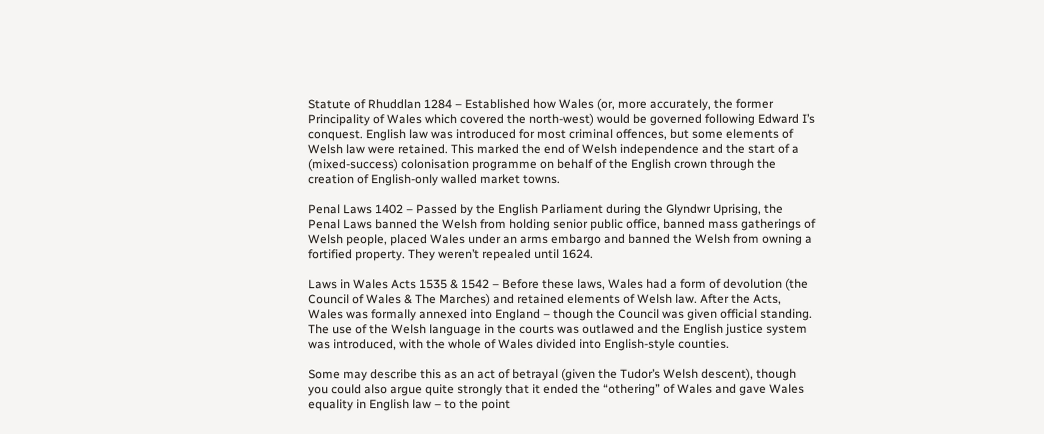Statute of Rhuddlan 1284 – Established how Wales (or, more accurately, the former Principality of Wales which covered the north-west) would be governed following Edward I’s conquest. English law was introduced for most criminal offences, but some elements of Welsh law were retained. This marked the end of Welsh independence and the start of a (mixed-success) colonisation programme on behalf of the English crown through the creation of English-only walled market towns.

Penal Laws 1402 – Passed by the English Parliament during the Glyndwr Uprising, the Penal Laws banned the Welsh from holding senior public office, banned mass gatherings of Welsh people, placed Wales under an arms embargo and banned the Welsh from owning a fortified property. They weren’t repealed until 1624.

Laws in Wales Acts 1535 & 1542 – Before these laws, Wales had a form of devolution (the Council of Wales & The Marches) and retained elements of Welsh law. After the Acts, Wales was formally annexed into England – though the Council was given official standing. The use of the Welsh language in the courts was outlawed and the English justice system was introduced, with the whole of Wales divided into English-style counties.

Some may describe this as an act of betrayal (given the Tudor’s Welsh descent), though you could also argue quite strongly that it ended the “othering” of Wales and gave Wales equality in English law – to the point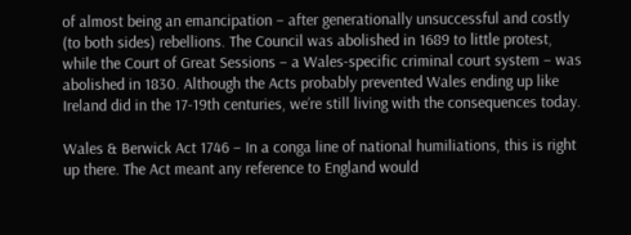of almost being an emancipation – after generationally unsuccessful and costly (to both sides) rebellions. The Council was abolished in 1689 to little protest, while the Court of Great Sessions – a Wales-specific criminal court system – was abolished in 1830. Although the Acts probably prevented Wales ending up like Ireland did in the 17-19th centuries, we’re still living with the consequences today.

Wales & Berwick Act 1746 – In a conga line of national humiliations, this is right up there. The Act meant any reference to England would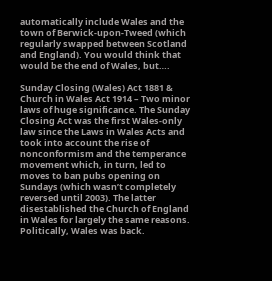automatically include Wales and the town of Berwick-upon-Tweed (which regularly swapped between Scotland and England). You would think that would be the end of Wales, but….

Sunday Closing (Wales) Act 1881 & Church in Wales Act 1914 – Two minor laws of huge significance. The Sunday Closing Act was the first Wales-only law since the Laws in Wales Acts and took into account the rise of nonconformism and the temperance movement which, in turn, led to moves to ban pubs opening on Sundays (which wasn’t completely reversed until 2003). The latter disestablished the Church of England in Wales for largely the same reasons. Politically, Wales was back.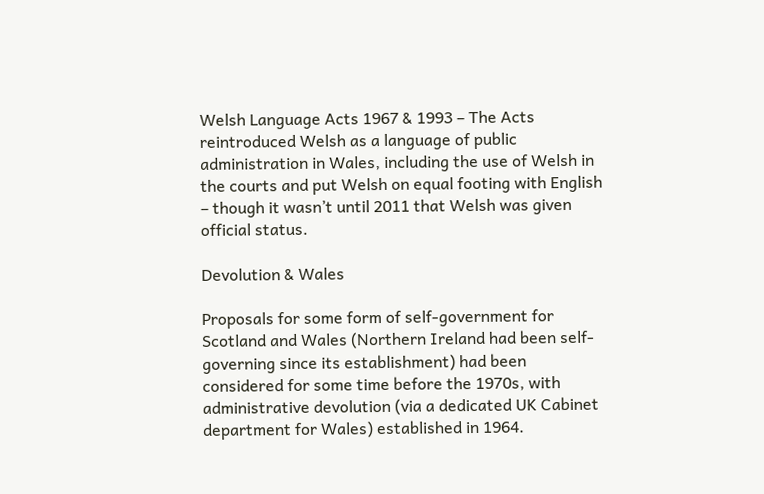Welsh Language Acts 1967 & 1993 – The Acts reintroduced Welsh as a language of public administration in Wales, including the use of Welsh in the courts and put Welsh on equal footing with English – though it wasn’t until 2011 that Welsh was given official status.

Devolution & Wales

Proposals for some form of self-government for Scotland and Wales (Northern Ireland had been self-governing since its establishment) had been considered for some time before the 1970s, with administrative devolution (via a dedicated UK Cabinet department for Wales) established in 1964.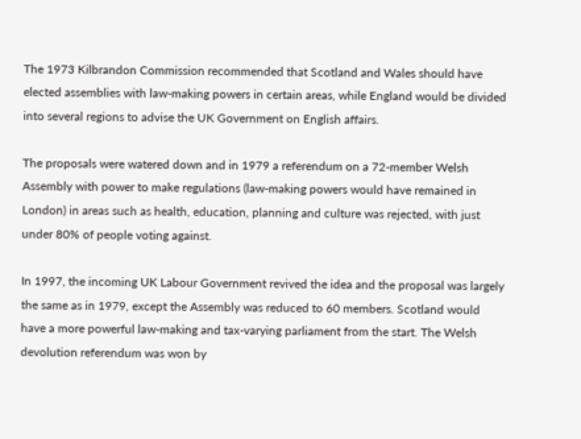The 1973 Kilbrandon Commission recommended that Scotland and Wales should have elected assemblies with law-making powers in certain areas, while England would be divided into several regions to advise the UK Government on English affairs.

The proposals were watered down and in 1979 a referendum on a 72-member Welsh Assembly with power to make regulations (law-making powers would have remained in London) in areas such as health, education, planning and culture was rejected, with just under 80% of people voting against.

In 1997, the incoming UK Labour Government revived the idea and the proposal was largely the same as in 1979, except the Assembly was reduced to 60 members. Scotland would have a more powerful law-making and tax-varying parliament from the start. The Welsh devolution referendum was won by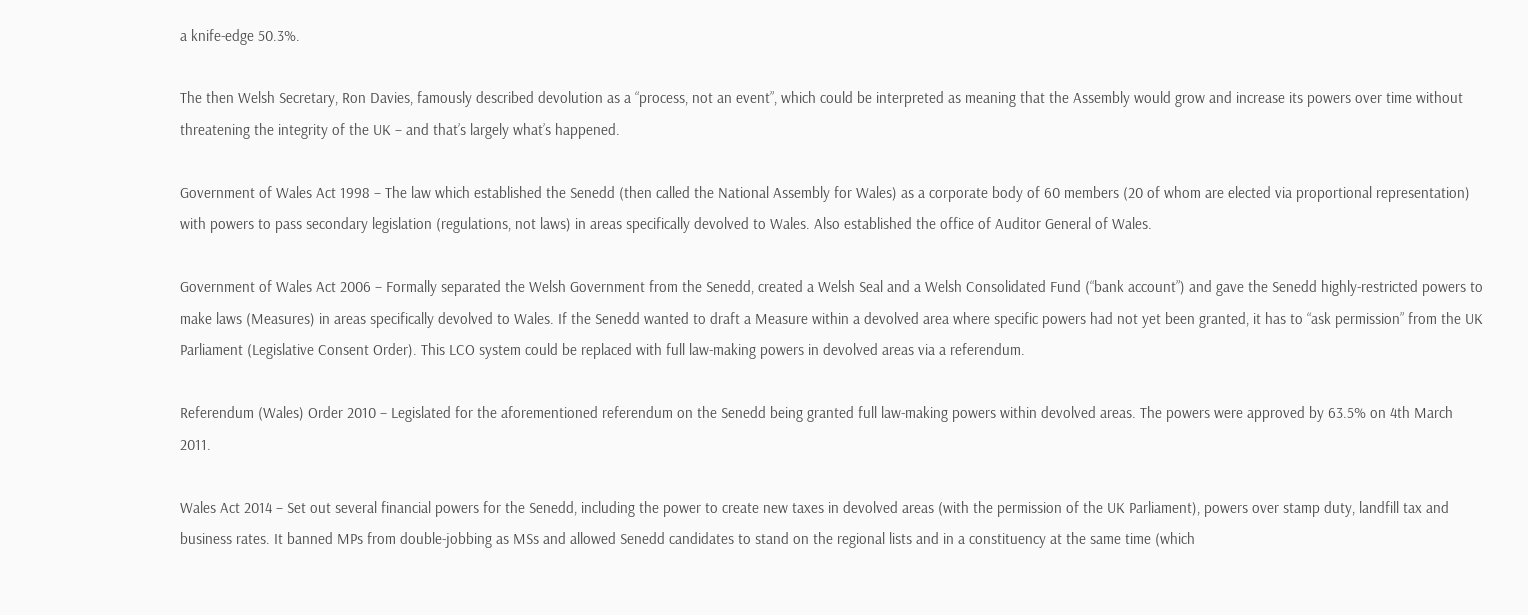a knife-edge 50.3%.

The then Welsh Secretary, Ron Davies, famously described devolution as a “process, not an event”, which could be interpreted as meaning that the Assembly would grow and increase its powers over time without threatening the integrity of the UK – and that’s largely what’s happened.

Government of Wales Act 1998 – The law which established the Senedd (then called the National Assembly for Wales) as a corporate body of 60 members (20 of whom are elected via proportional representation) with powers to pass secondary legislation (regulations, not laws) in areas specifically devolved to Wales. Also established the office of Auditor General of Wales.

Government of Wales Act 2006 – Formally separated the Welsh Government from the Senedd, created a Welsh Seal and a Welsh Consolidated Fund (“bank account”) and gave the Senedd highly-restricted powers to make laws (Measures) in areas specifically devolved to Wales. If the Senedd wanted to draft a Measure within a devolved area where specific powers had not yet been granted, it has to “ask permission” from the UK Parliament (Legislative Consent Order). This LCO system could be replaced with full law-making powers in devolved areas via a referendum.

Referendum (Wales) Order 2010 – Legislated for the aforementioned referendum on the Senedd being granted full law-making powers within devolved areas. The powers were approved by 63.5% on 4th March 2011.

Wales Act 2014 – Set out several financial powers for the Senedd, including the power to create new taxes in devolved areas (with the permission of the UK Parliament), powers over stamp duty, landfill tax and business rates. It banned MPs from double-jobbing as MSs and allowed Senedd candidates to stand on the regional lists and in a constituency at the same time (which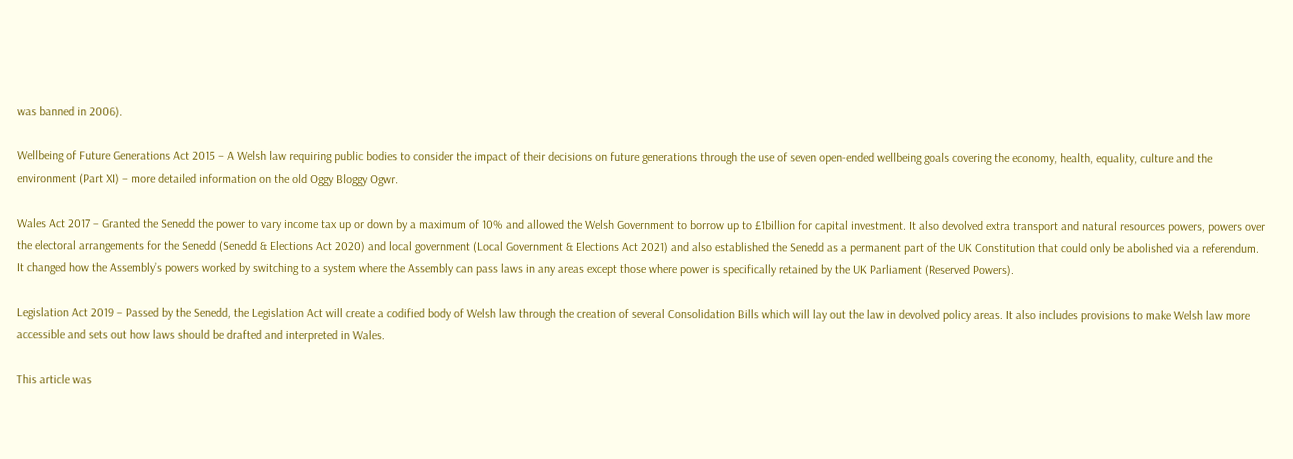was banned in 2006).

Wellbeing of Future Generations Act 2015 – A Welsh law requiring public bodies to consider the impact of their decisions on future generations through the use of seven open-ended wellbeing goals covering the economy, health, equality, culture and the environment (Part XI) – more detailed information on the old Oggy Bloggy Ogwr.

Wales Act 2017 – Granted the Senedd the power to vary income tax up or down by a maximum of 10% and allowed the Welsh Government to borrow up to £1billion for capital investment. It also devolved extra transport and natural resources powers, powers over the electoral arrangements for the Senedd (Senedd & Elections Act 2020) and local government (Local Government & Elections Act 2021) and also established the Senedd as a permanent part of the UK Constitution that could only be abolished via a referendum. It changed how the Assembly’s powers worked by switching to a system where the Assembly can pass laws in any areas except those where power is specifically retained by the UK Parliament (Reserved Powers).

Legislation Act 2019 – Passed by the Senedd, the Legislation Act will create a codified body of Welsh law through the creation of several Consolidation Bills which will lay out the law in devolved policy areas. It also includes provisions to make Welsh law more accessible and sets out how laws should be drafted and interpreted in Wales.

This article was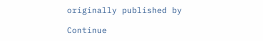originally published by

Continue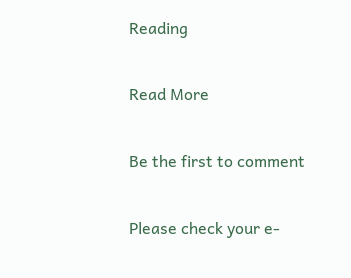Reading

Read More

Be the first to comment

Please check your e-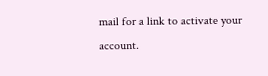mail for a link to activate your account.